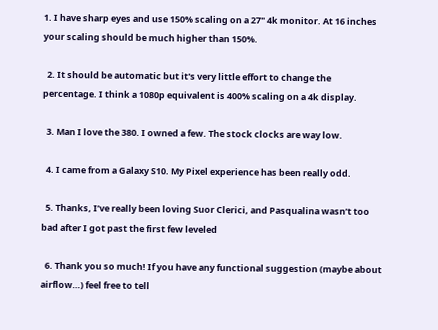1. I have sharp eyes and use 150% scaling on a 27" 4k monitor. At 16 inches your scaling should be much higher than 150%.

  2. It should be automatic but it's very little effort to change the percentage. I think a 1080p equivalent is 400% scaling on a 4k display.

  3. Man I love the 380. I owned a few. The stock clocks are way low.

  4. I came from a Galaxy S10. My Pixel experience has been really odd.

  5. Thanks, I’ve really been loving Suor Clerici, and Pasqualina wasn’t too bad after I got past the first few leveled

  6. Thank you so much! If you have any functional suggestion (maybe about airflow…) feel free to tell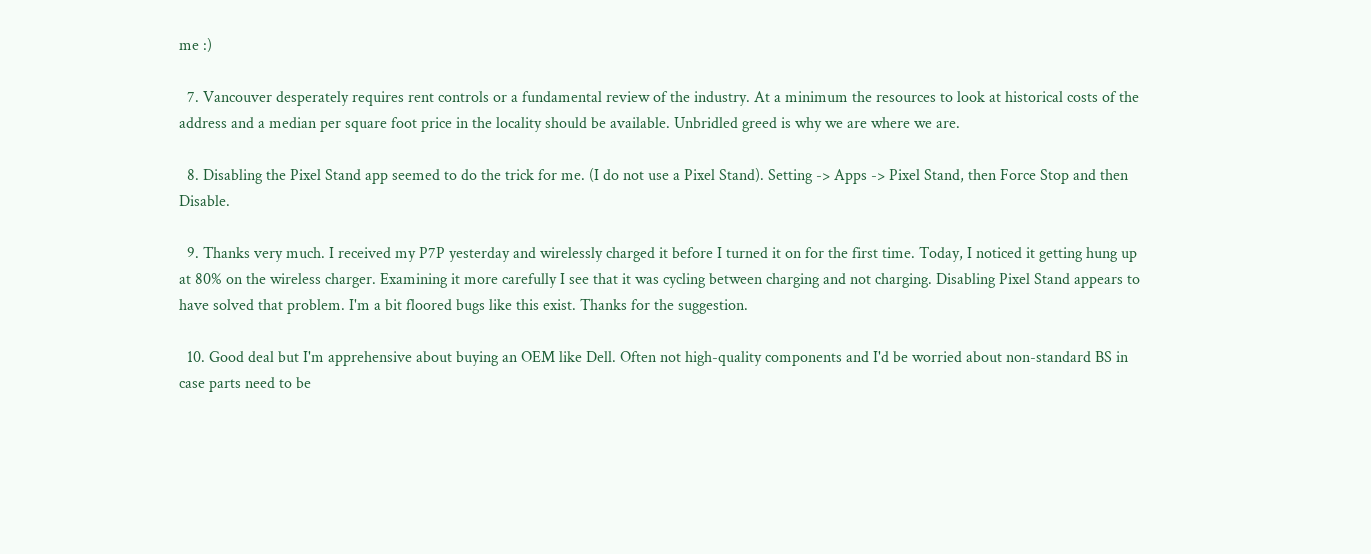me :)

  7. Vancouver desperately requires rent controls or a fundamental review of the industry. At a minimum the resources to look at historical costs of the address and a median per square foot price in the locality should be available. Unbridled greed is why we are where we are.

  8. Disabling the Pixel Stand app seemed to do the trick for me. (I do not use a Pixel Stand). Setting -> Apps -> Pixel Stand, then Force Stop and then Disable.

  9. Thanks very much. I received my P7P yesterday and wirelessly charged it before I turned it on for the first time. Today, I noticed it getting hung up at 80% on the wireless charger. Examining it more carefully I see that it was cycling between charging and not charging. Disabling Pixel Stand appears to have solved that problem. I'm a bit floored bugs like this exist. Thanks for the suggestion.

  10. Good deal but I'm apprehensive about buying an OEM like Dell. Often not high-quality components and I'd be worried about non-standard BS in case parts need to be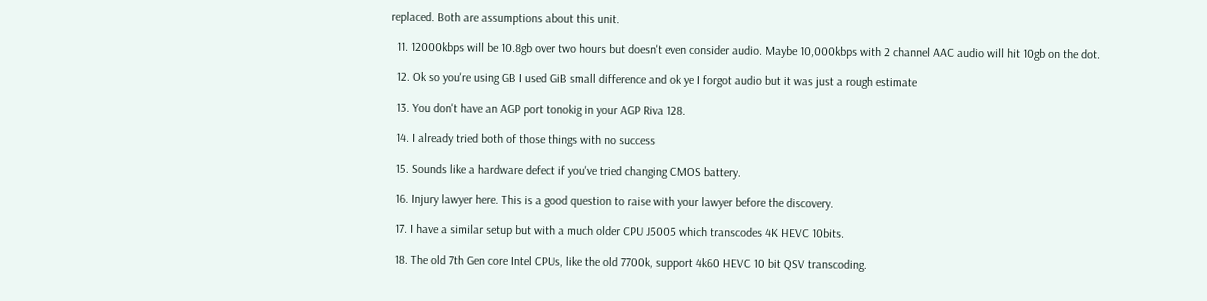replaced. Both are assumptions about this unit.

  11. 12000kbps will be 10.8gb over two hours but doesn't even consider audio. Maybe 10,000kbps with 2 channel AAC audio will hit 10gb on the dot.

  12. Ok so you're using GB I used GiB small difference and ok ye I forgot audio but it was just a rough estimate

  13. You don't have an AGP port tonokig in your AGP Riva 128.

  14. I already tried both of those things with no success

  15. Sounds like a hardware defect if you've tried changing CMOS battery.

  16. Injury lawyer here. This is a good question to raise with your lawyer before the discovery.

  17. I have a similar setup but with a much older CPU J5005 which transcodes 4K HEVC 10bits.

  18. The old 7th Gen core Intel CPUs, like the old 7700k, support 4k60 HEVC 10 bit QSV transcoding.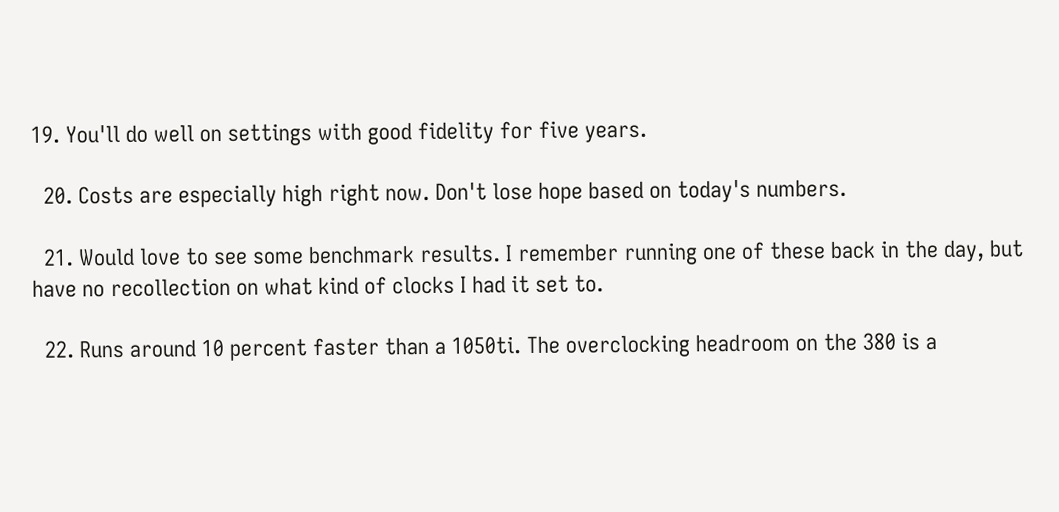19. You'll do well on settings with good fidelity for five years.

  20. Costs are especially high right now. Don't lose hope based on today's numbers.

  21. Would love to see some benchmark results. I remember running one of these back in the day, but have no recollection on what kind of clocks I had it set to.

  22. Runs around 10 percent faster than a 1050ti. The overclocking headroom on the 380 is a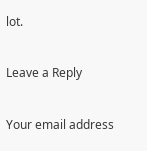lot.

Leave a Reply

Your email address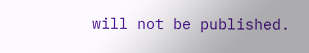will not be published.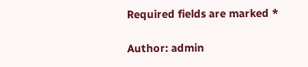Required fields are marked *

Author: admin